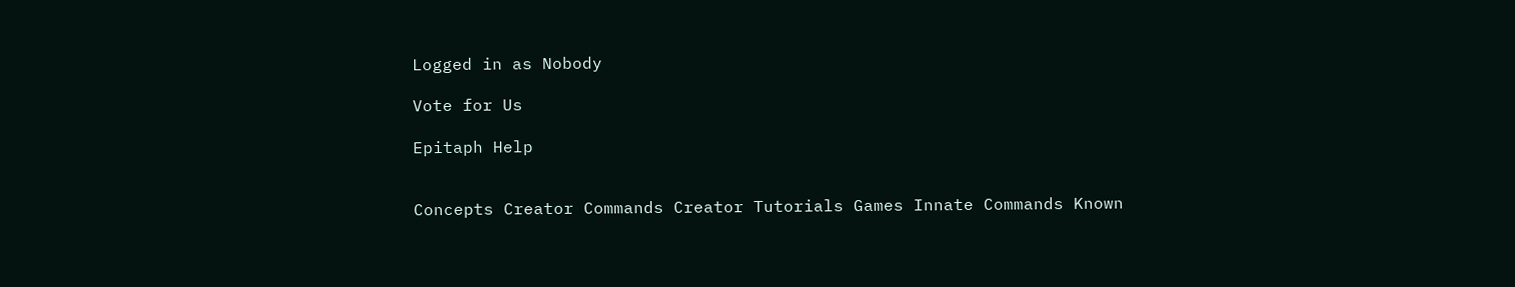Logged in as Nobody

Vote for Us

Epitaph Help


Concepts Creator Commands Creator Tutorials Games Innate Commands Known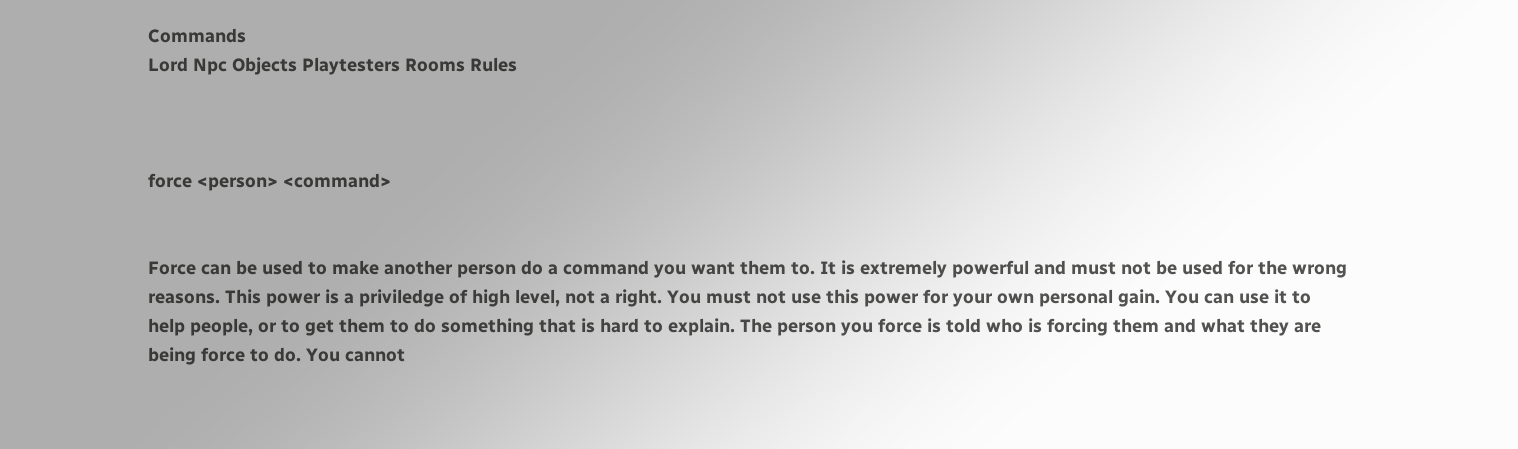Commands
Lord Npc Objects Playtesters Rooms Rules



force <person> <command>


Force can be used to make another person do a command you want them to. It is extremely powerful and must not be used for the wrong reasons. This power is a priviledge of high level, not a right. You must not use this power for your own personal gain. You can use it to help people, or to get them to do something that is hard to explain. The person you force is told who is forcing them and what they are being force to do. You cannot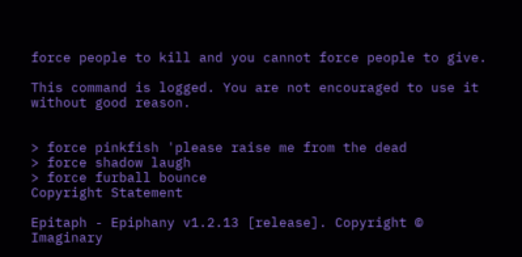force people to kill and you cannot force people to give.

This command is logged. You are not encouraged to use it without good reason.


> force pinkfish 'please raise me from the dead
> force shadow laugh
> force furball bounce
Copyright Statement

Epitaph - Epiphany v1.2.13 [release]. Copyright © Imaginary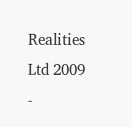Realities Ltd 2009 -